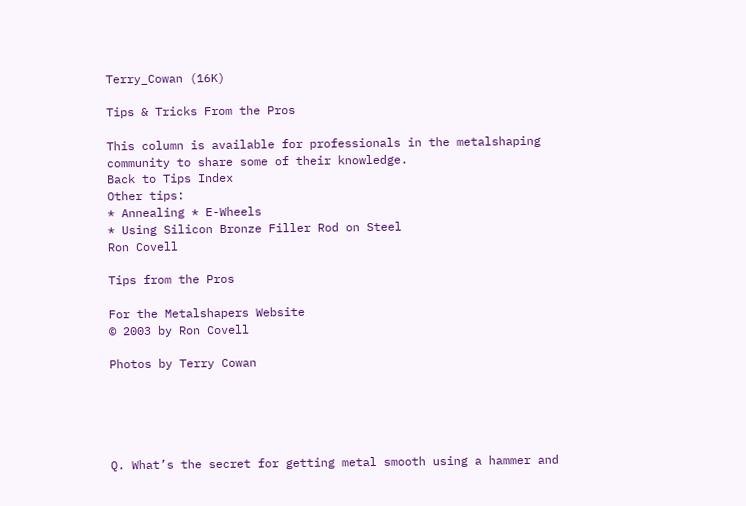Terry_Cowan (16K)

Tips & Tricks From the Pros

This column is available for professionals in the metalshaping community to share some of their knowledge.
Back to Tips Index
Other tips:
* Annealing * E-Wheels
* Using Silicon Bronze Filler Rod on Steel
Ron Covell

Tips from the Pros

For the Metalshapers Website
© 2003 by Ron Covell

Photos by Terry Cowan





Q. What’s the secret for getting metal smooth using a hammer and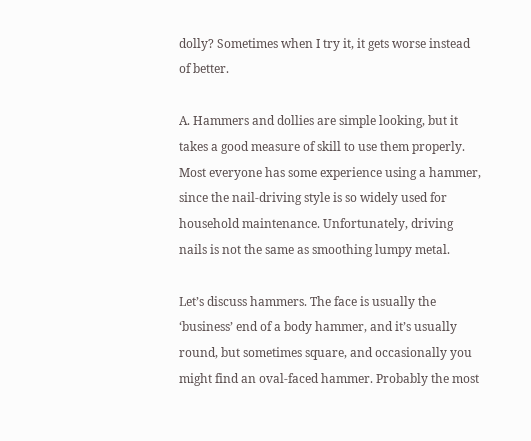dolly? Sometimes when I try it, it gets worse instead of better.

A. Hammers and dollies are simple looking, but it takes a good measure of skill to use them properly. Most everyone has some experience using a hammer, since the nail-driving style is so widely used for household maintenance. Unfortunately, driving nails is not the same as smoothing lumpy metal.

Let’s discuss hammers. The face is usually the ‘business’ end of a body hammer, and it’s usually round, but sometimes square, and occasionally you might find an oval-faced hammer. Probably the most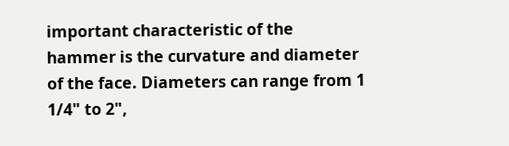important characteristic of the hammer is the curvature and diameter of the face. Diameters can range from 1 1/4" to 2",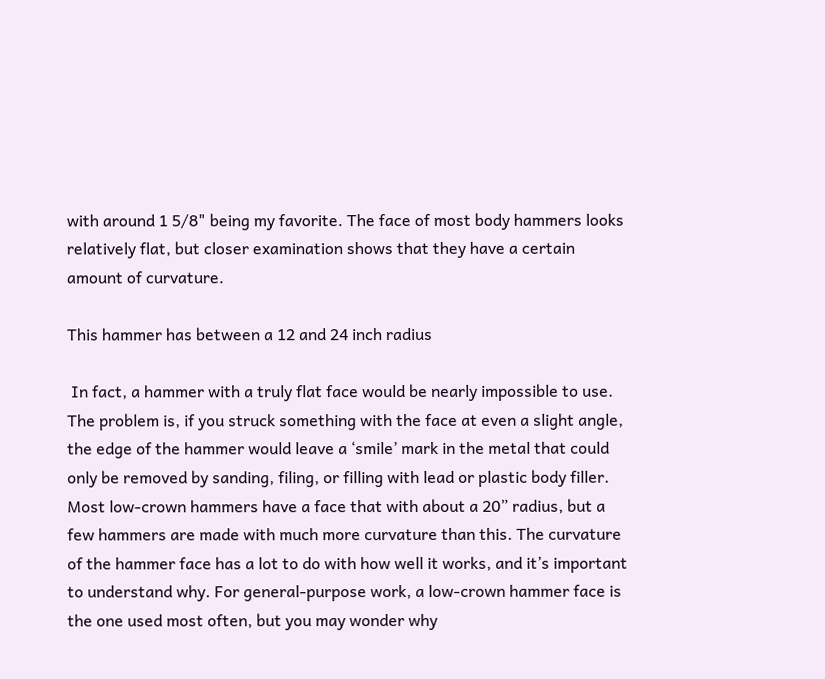with around 1 5/8" being my favorite. The face of most body hammers looks relatively flat, but closer examination shows that they have a certain amount of curvature.

This hammer has between a 12 and 24 inch radius

 In fact, a hammer with a truly flat face would be nearly impossible to use. The problem is, if you struck something with the face at even a slight angle, the edge of the hammer would leave a ‘smile’ mark in the metal that could only be removed by sanding, filing, or filling with lead or plastic body filler. Most low-crown hammers have a face that with about a 20” radius, but a few hammers are made with much more curvature than this. The curvature of the hammer face has a lot to do with how well it works, and it’s important to understand why. For general-purpose work, a low-crown hammer face is the one used most often, but you may wonder why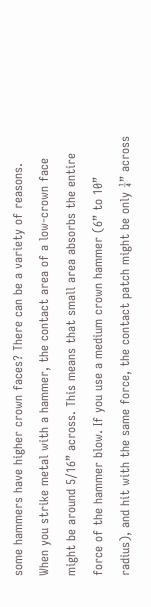some hammers have higher crown faces? There can be a variety of reasons. When you strike metal with a hammer, the contact area of a low-crown face might be around 5/16” across. This means that small area absorbs the entire force of the hammer blow. If you use a medium crown hammer (6” to 10” radius), and hit with the same force, the contact patch might be only ¼” across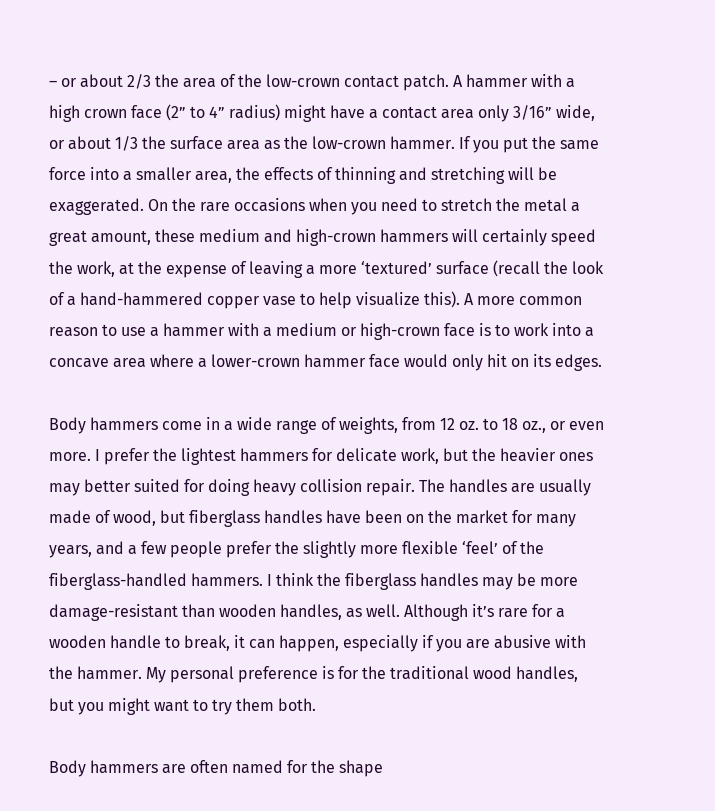– or about 2/3 the area of the low-crown contact patch. A hammer with a high crown face (2” to 4” radius) might have a contact area only 3/16” wide, or about 1/3 the surface area as the low-crown hammer. If you put the same force into a smaller area, the effects of thinning and stretching will be exaggerated. On the rare occasions when you need to stretch the metal a great amount, these medium and high-crown hammers will certainly speed the work, at the expense of leaving a more ‘textured’ surface (recall the look of a hand-hammered copper vase to help visualize this). A more common reason to use a hammer with a medium or high-crown face is to work into a concave area where a lower-crown hammer face would only hit on its edges.

Body hammers come in a wide range of weights, from 12 oz. to 18 oz., or even more. I prefer the lightest hammers for delicate work, but the heavier ones may better suited for doing heavy collision repair. The handles are usually made of wood, but fiberglass handles have been on the market for many years, and a few people prefer the slightly more flexible ‘feel’ of the fiberglass-handled hammers. I think the fiberglass handles may be more damage-resistant than wooden handles, as well. Although it’s rare for a wooden handle to break, it can happen, especially if you are abusive with the hammer. My personal preference is for the traditional wood handles, but you might want to try them both.

Body hammers are often named for the shape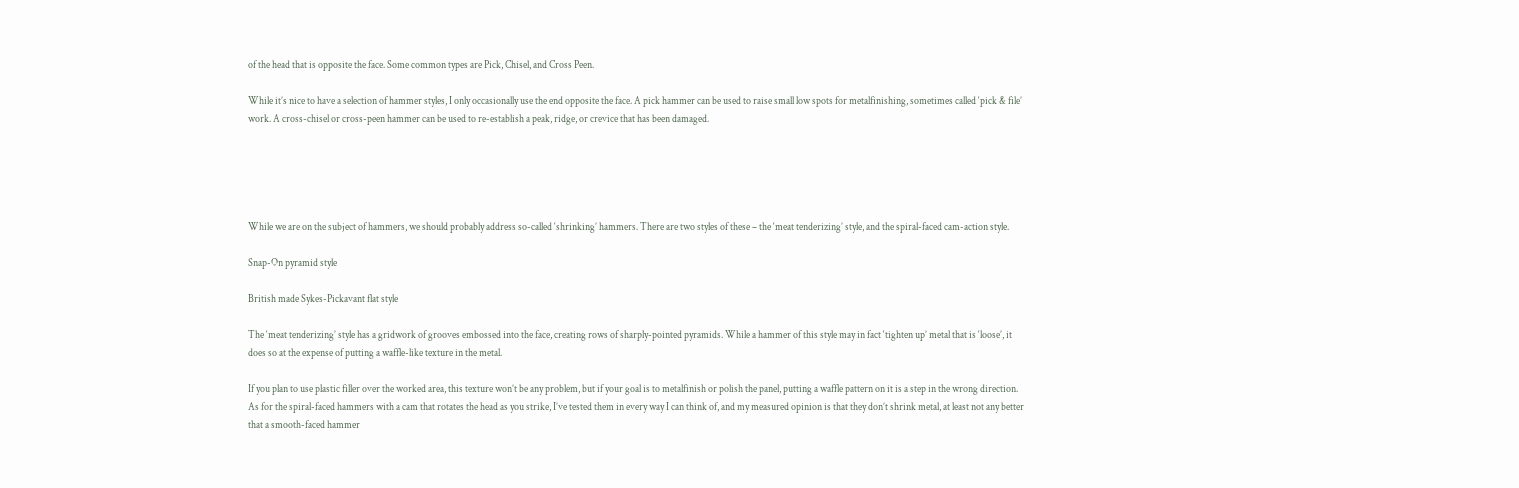of the head that is opposite the face. Some common types are Pick, Chisel, and Cross Peen.

While it’s nice to have a selection of hammer styles, I only occasionally use the end opposite the face. A pick hammer can be used to raise small low spots for metalfinishing, sometimes called ‘pick & file’ work. A cross-chisel or cross-peen hammer can be used to re-establish a peak, ridge, or crevice that has been damaged.





While we are on the subject of hammers, we should probably address so-called ‘shrinking’ hammers. There are two styles of these – the ‘meat tenderizing’ style, and the spiral-faced cam-action style.

Snap-On pyramid style

British made Sykes-Pickavant flat style

The ‘meat tenderizing’ style has a gridwork of grooves embossed into the face, creating rows of sharply-pointed pyramids. While a hammer of this style may in fact ‘tighten up’ metal that is ‘loose’, it does so at the expense of putting a waffle-like texture in the metal.

If you plan to use plastic filler over the worked area, this texture won’t be any problem, but if your goal is to metalfinish or polish the panel, putting a waffle pattern on it is a step in the wrong direction. As for the spiral-faced hammers with a cam that rotates the head as you strike, I’ve tested them in every way I can think of, and my measured opinion is that they don’t shrink metal, at least not any better that a smooth-faced hammer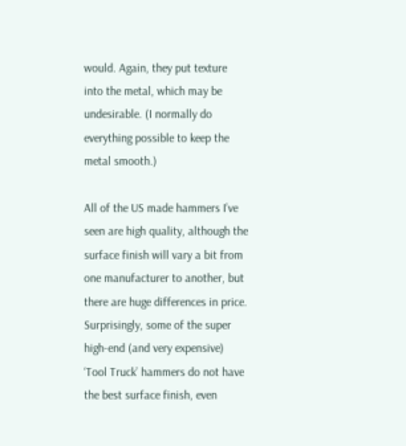would. Again, they put texture into the metal, which may be undesirable. (I normally do everything possible to keep the metal smooth.)

All of the US made hammers I’ve seen are high quality, although the surface finish will vary a bit from one manufacturer to another, but there are huge differences in price. Surprisingly, some of the super high-end (and very expensive) ‘Tool Truck’ hammers do not have the best surface finish, even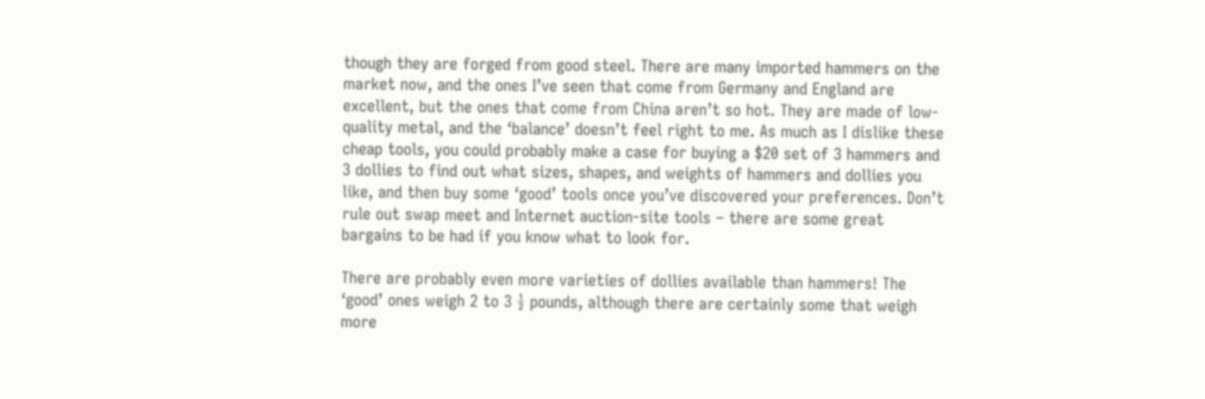though they are forged from good steel. There are many imported hammers on the market now, and the ones I’ve seen that come from Germany and England are excellent, but the ones that come from China aren’t so hot. They are made of low-quality metal, and the ‘balance’ doesn’t feel right to me. As much as I dislike these cheap tools, you could probably make a case for buying a $20 set of 3 hammers and 3 dollies to find out what sizes, shapes, and weights of hammers and dollies you like, and then buy some ‘good’ tools once you’ve discovered your preferences. Don’t rule out swap meet and Internet auction-site tools – there are some great bargains to be had if you know what to look for.

There are probably even more varieties of dollies available than hammers! The ‘good’ ones weigh 2 to 3 ½ pounds, although there are certainly some that weigh more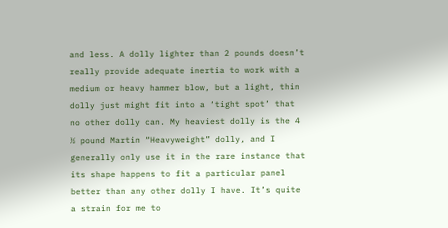and less. A dolly lighter than 2 pounds doesn’t really provide adequate inertia to work with a medium or heavy hammer blow, but a light, thin dolly just might fit into a ‘tight spot’ that no other dolly can. My heaviest dolly is the 4 ½ pound Martin “Heavyweight” dolly, and I generally only use it in the rare instance that its shape happens to fit a particular panel better than any other dolly I have. It’s quite a strain for me to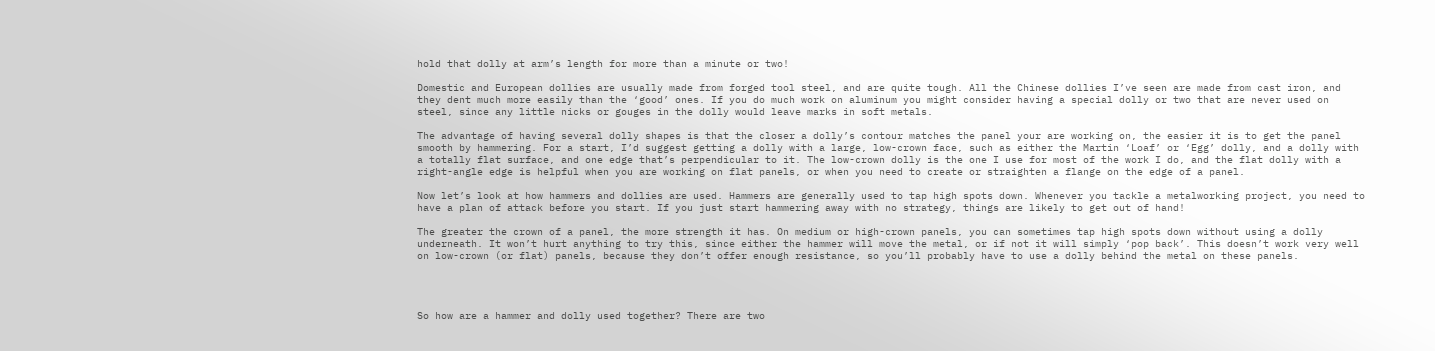hold that dolly at arm’s length for more than a minute or two!

Domestic and European dollies are usually made from forged tool steel, and are quite tough. All the Chinese dollies I’ve seen are made from cast iron, and they dent much more easily than the ‘good’ ones. If you do much work on aluminum you might consider having a special dolly or two that are never used on steel, since any little nicks or gouges in the dolly would leave marks in soft metals.

The advantage of having several dolly shapes is that the closer a dolly’s contour matches the panel your are working on, the easier it is to get the panel smooth by hammering. For a start, I’d suggest getting a dolly with a large, low-crown face, such as either the Martin ‘Loaf’ or ‘Egg’ dolly, and a dolly with a totally flat surface, and one edge that’s perpendicular to it. The low-crown dolly is the one I use for most of the work I do, and the flat dolly with a right-angle edge is helpful when you are working on flat panels, or when you need to create or straighten a flange on the edge of a panel.

Now let’s look at how hammers and dollies are used. Hammers are generally used to tap high spots down. Whenever you tackle a metalworking project, you need to have a plan of attack before you start. If you just start hammering away with no strategy, things are likely to get out of hand!

The greater the crown of a panel, the more strength it has. On medium or high-crown panels, you can sometimes tap high spots down without using a dolly underneath. It won’t hurt anything to try this, since either the hammer will move the metal, or if not it will simply ‘pop back’. This doesn’t work very well on low-crown (or flat) panels, because they don’t offer enough resistance, so you’ll probably have to use a dolly behind the metal on these panels.




So how are a hammer and dolly used together? There are two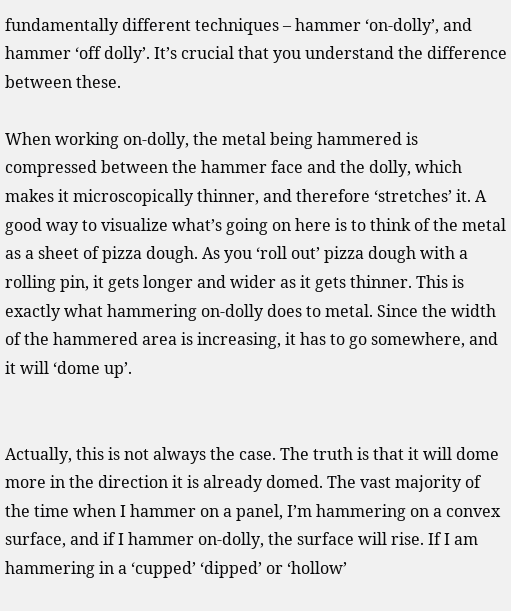fundamentally different techniques – hammer ‘on-dolly’, and hammer ‘off dolly’. It’s crucial that you understand the difference between these.

When working on-dolly, the metal being hammered is compressed between the hammer face and the dolly, which makes it microscopically thinner, and therefore ‘stretches’ it. A good way to visualize what’s going on here is to think of the metal as a sheet of pizza dough. As you ‘roll out’ pizza dough with a rolling pin, it gets longer and wider as it gets thinner. This is exactly what hammering on-dolly does to metal. Since the width of the hammered area is increasing, it has to go somewhere, and it will ‘dome up’.


Actually, this is not always the case. The truth is that it will dome more in the direction it is already domed. The vast majority of the time when I hammer on a panel, I’m hammering on a convex surface, and if I hammer on-dolly, the surface will rise. If I am hammering in a ‘cupped’ ‘dipped’ or ‘hollow’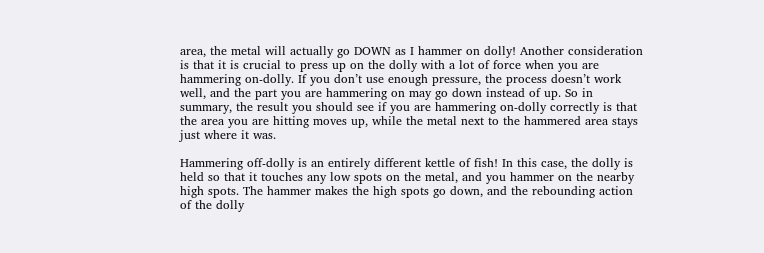area, the metal will actually go DOWN as I hammer on dolly! Another consideration is that it is crucial to press up on the dolly with a lot of force when you are hammering on-dolly. If you don’t use enough pressure, the process doesn’t work well, and the part you are hammering on may go down instead of up. So in summary, the result you should see if you are hammering on-dolly correctly is that the area you are hitting moves up, while the metal next to the hammered area stays just where it was.

Hammering off-dolly is an entirely different kettle of fish! In this case, the dolly is held so that it touches any low spots on the metal, and you hammer on the nearby high spots. The hammer makes the high spots go down, and the rebounding action of the dolly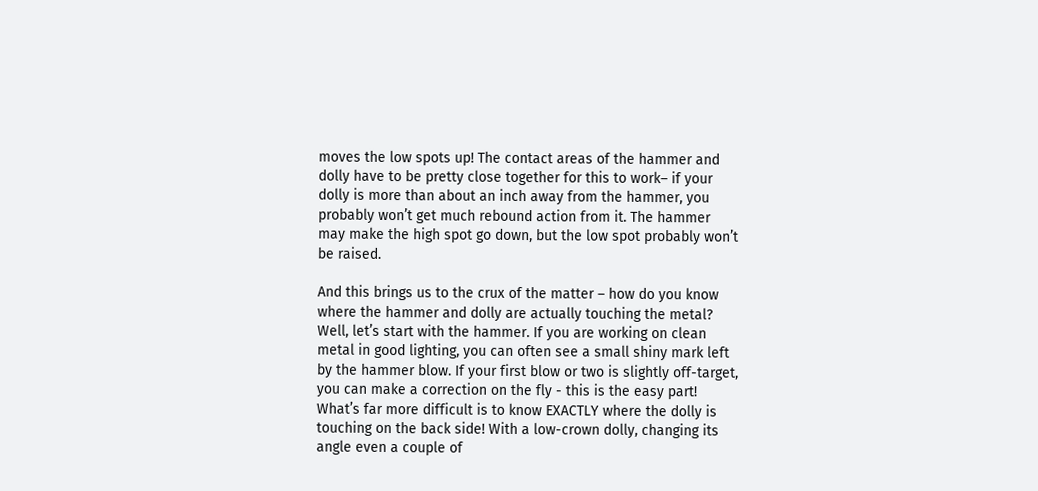moves the low spots up! The contact areas of the hammer and dolly have to be pretty close together for this to work– if your dolly is more than about an inch away from the hammer, you probably won’t get much rebound action from it. The hammer may make the high spot go down, but the low spot probably won’t be raised.

And this brings us to the crux of the matter – how do you know where the hammer and dolly are actually touching the metal? Well, let’s start with the hammer. If you are working on clean metal in good lighting, you can often see a small shiny mark left by the hammer blow. If your first blow or two is slightly off-target, you can make a correction on the fly - this is the easy part! What’s far more difficult is to know EXACTLY where the dolly is touching on the back side! With a low-crown dolly, changing its angle even a couple of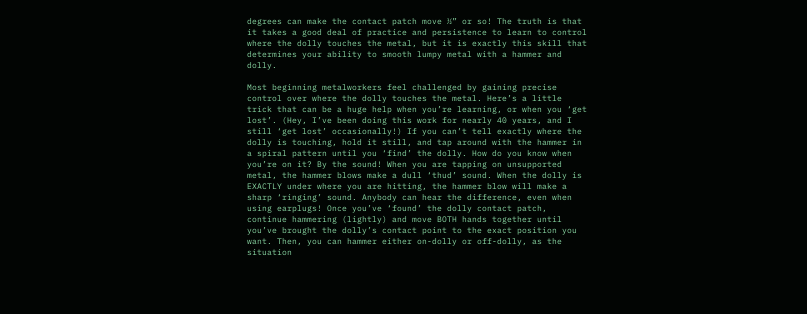degrees can make the contact patch move ½” or so! The truth is that it takes a good deal of practice and persistence to learn to control where the dolly touches the metal, but it is exactly this skill that determines your ability to smooth lumpy metal with a hammer and dolly.

Most beginning metalworkers feel challenged by gaining precise control over where the dolly touches the metal. Here’s a little trick that can be a huge help when you’re learning, or when you ‘get lost’. (Hey, I’ve been doing this work for nearly 40 years, and I still ‘get lost’ occasionally!) If you can’t tell exactly where the dolly is touching, hold it still, and tap around with the hammer in a spiral pattern until you ‘find’ the dolly. How do you know when you’re on it? By the sound! When you are tapping on unsupported metal, the hammer blows make a dull ‘thud’ sound. When the dolly is EXACTLY under where you are hitting, the hammer blow will make a sharp ‘ringing’ sound. Anybody can hear the difference, even when using earplugs! Once you’ve ‘found’ the dolly contact patch, continue hammering (lightly) and move BOTH hands together until you’ve brought the dolly’s contact point to the exact position you want. Then, you can hammer either on-dolly or off-dolly, as the situation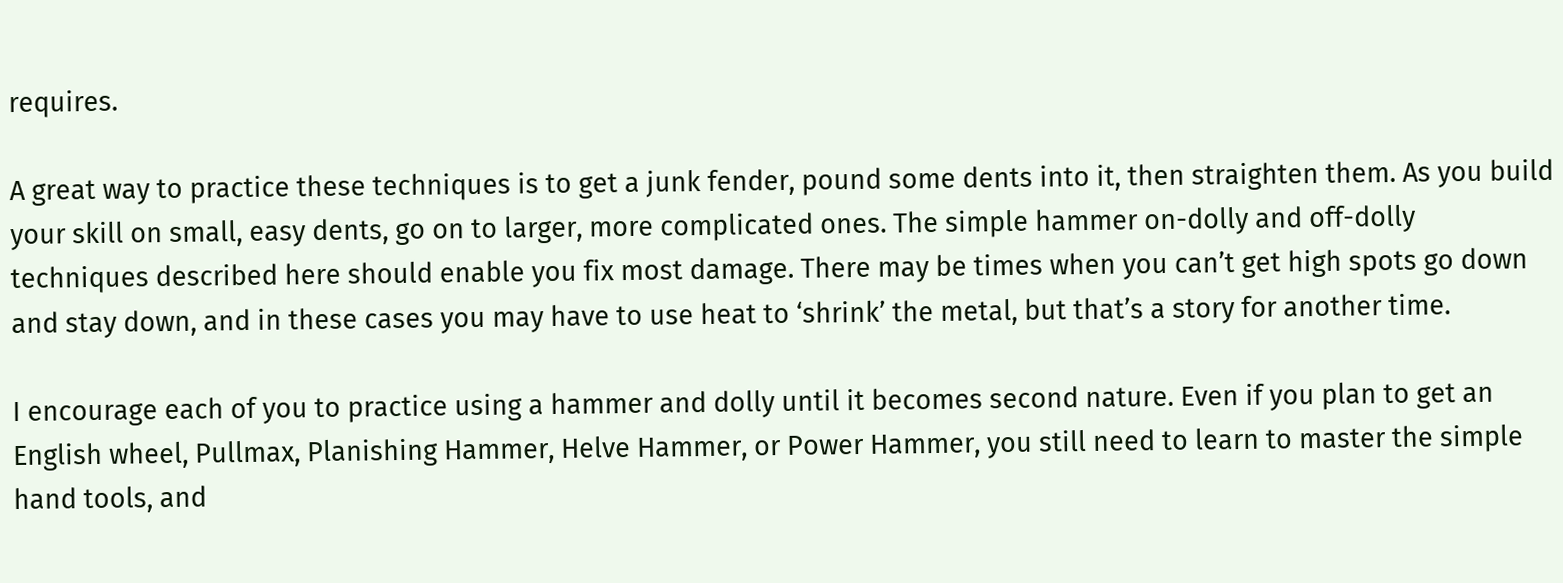requires.

A great way to practice these techniques is to get a junk fender, pound some dents into it, then straighten them. As you build your skill on small, easy dents, go on to larger, more complicated ones. The simple hammer on-dolly and off-dolly techniques described here should enable you fix most damage. There may be times when you can’t get high spots go down and stay down, and in these cases you may have to use heat to ‘shrink’ the metal, but that’s a story for another time.

I encourage each of you to practice using a hammer and dolly until it becomes second nature. Even if you plan to get an English wheel, Pullmax, Planishing Hammer, Helve Hammer, or Power Hammer, you still need to learn to master the simple hand tools, and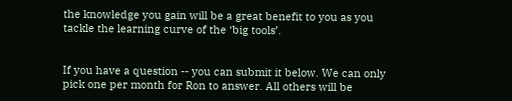the knowledge you gain will be a great benefit to you as you tackle the learning curve of the ‘big tools’.


If you have a question -- you can submit it below. We can only pick one per month for Ron to answer. All others will be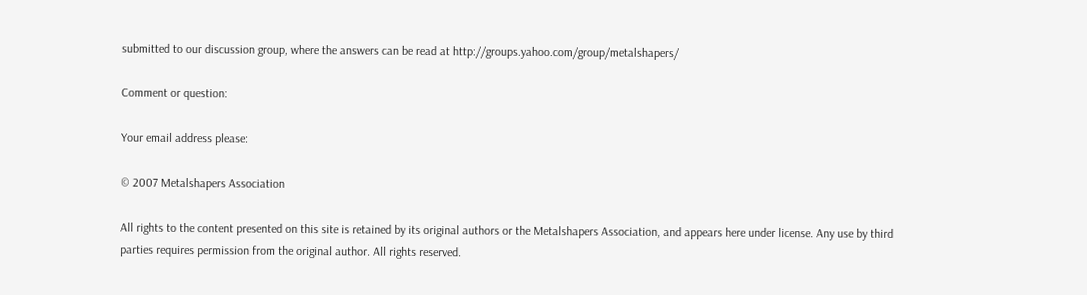submitted to our discussion group, where the answers can be read at http://groups.yahoo.com/group/metalshapers/

Comment or question:

Your email address please:

© 2007 Metalshapers Association

All rights to the content presented on this site is retained by its original authors or the Metalshapers Association, and appears here under license. Any use by third parties requires permission from the original author. All rights reserved.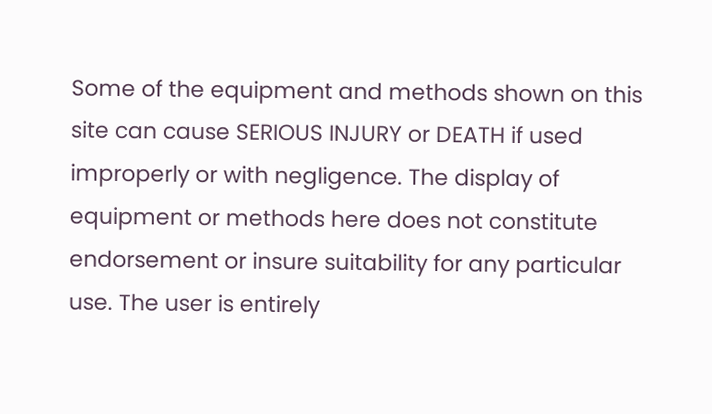Some of the equipment and methods shown on this site can cause SERIOUS INJURY or DEATH if used improperly or with negligence. The display of equipment or methods here does not constitute endorsement or insure suitability for any particular use. The user is entirely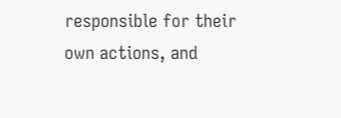responsible for their own actions, and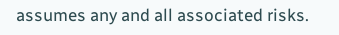assumes any and all associated risks.